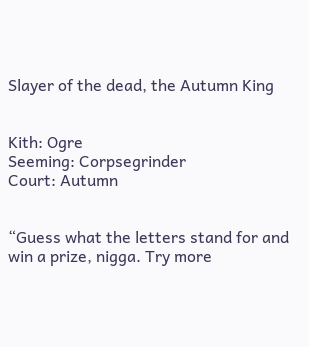Slayer of the dead, the Autumn King


Kith: Ogre
Seeming: Corpsegrinder
Court: Autumn


“Guess what the letters stand for and win a prize, nigga. Try more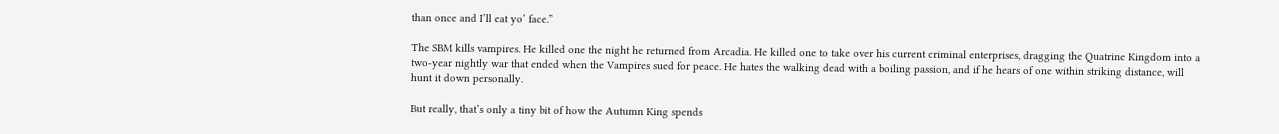than once and I’ll eat yo’ face.”

The SBM kills vampires. He killed one the night he returned from Arcadia. He killed one to take over his current criminal enterprises, dragging the Quatrine Kingdom into a two-year nightly war that ended when the Vampires sued for peace. He hates the walking dead with a boiling passion, and if he hears of one within striking distance, will hunt it down personally.

But really, that’s only a tiny bit of how the Autumn King spends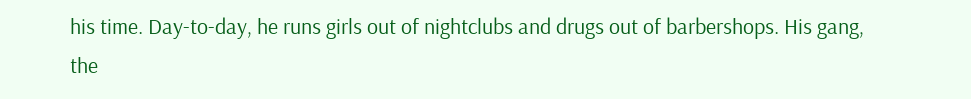his time. Day-to-day, he runs girls out of nightclubs and drugs out of barbershops. His gang, the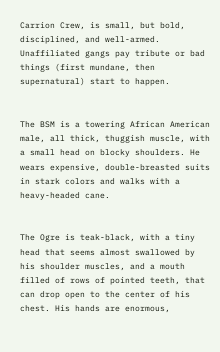Carrion Crew, is small, but bold, disciplined, and well-armed. Unaffiliated gangs pay tribute or bad things (first mundane, then supernatural) start to happen.


The BSM is a towering African American male, all thick, thuggish muscle, with a small head on blocky shoulders. He wears expensive, double-breasted suits in stark colors and walks with a heavy-headed cane.


The Ogre is teak-black, with a tiny head that seems almost swallowed by his shoulder muscles, and a mouth filled of rows of pointed teeth, that can drop open to the center of his chest. His hands are enormous,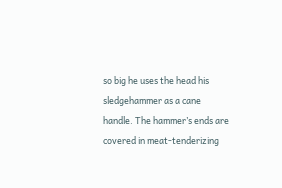so big he uses the head his sledgehammer as a cane handle. The hammer’s ends are covered in meat-tenderizing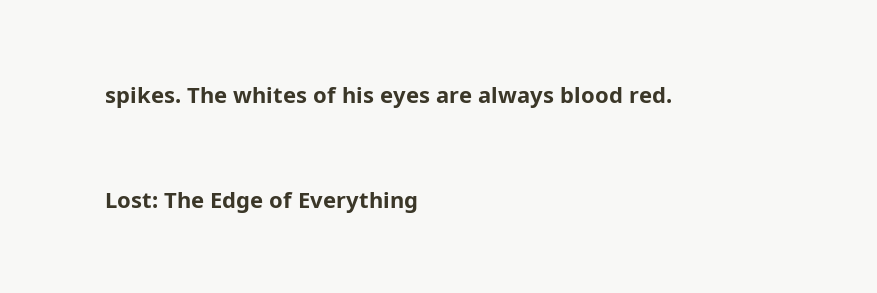spikes. The whites of his eyes are always blood red.


Lost: The Edge of Everything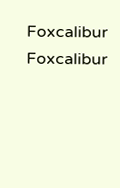Foxcalibur Foxcalibur